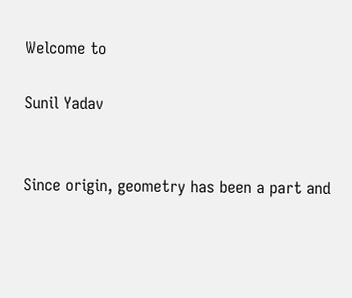Welcome to

Sunil Yadav


Since origin, geometry has been a part and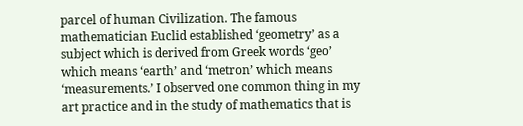parcel of human Civilization. The famous mathematician Euclid established ‘geometry’ as a subject which is derived from Greek words ‘geo’ which means ‘earth’ and ‘metron’ which means ‘measurements.’ I observed one common thing in my art practice and in the study of mathematics that is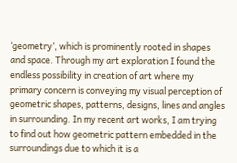‘geometry’, which is prominently rooted in shapes and space. Through my art exploration I found the endless possibility in creation of art where my primary concern is conveying my visual perception of geometric shapes, patterns, designs, lines and angles in surrounding. In my recent art works, I am trying to find out how geometric pattern embedded in the surroundings due to which it is a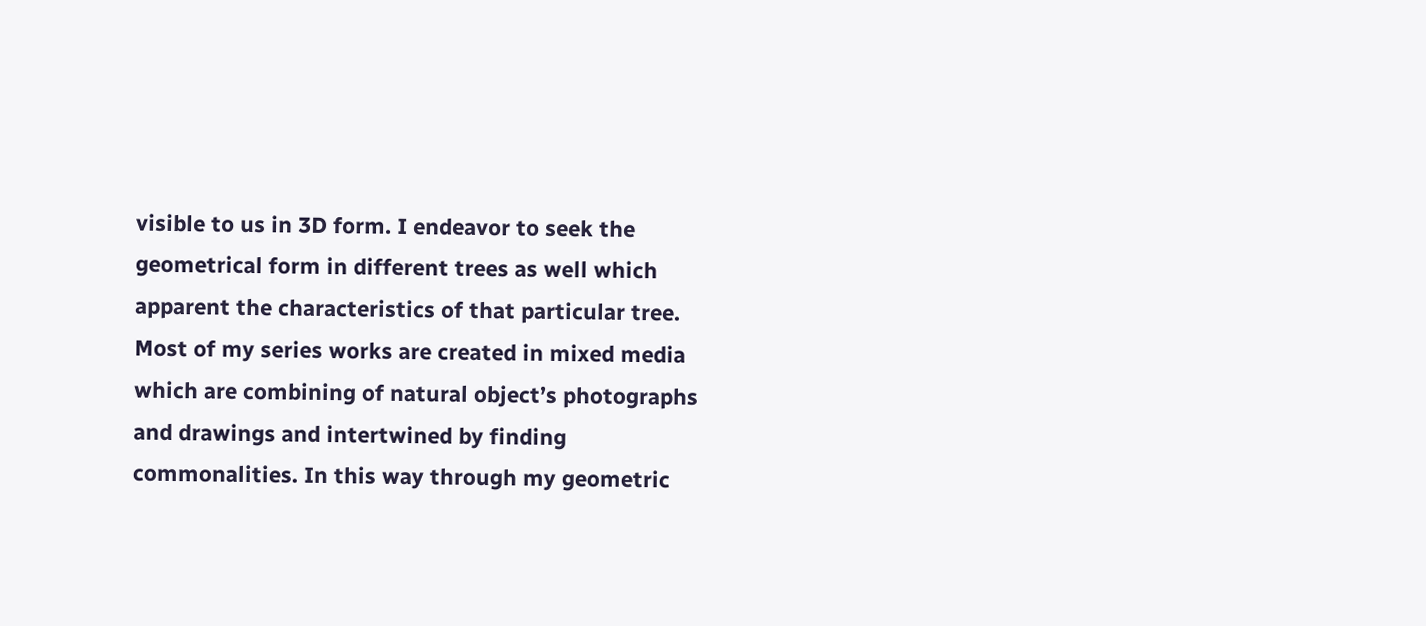visible to us in 3D form. I endeavor to seek the geometrical form in different trees as well which apparent the characteristics of that particular tree.  Most of my series works are created in mixed media which are combining of natural object’s photographs and drawings and intertwined by finding commonalities. In this way through my geometric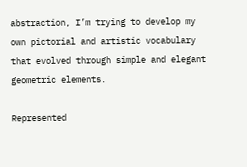abstraction, I’m trying to develop my own pictorial and artistic vocabulary that evolved through simple and elegant geometric elements.

Represented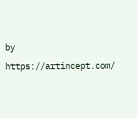by https://artincept.com/